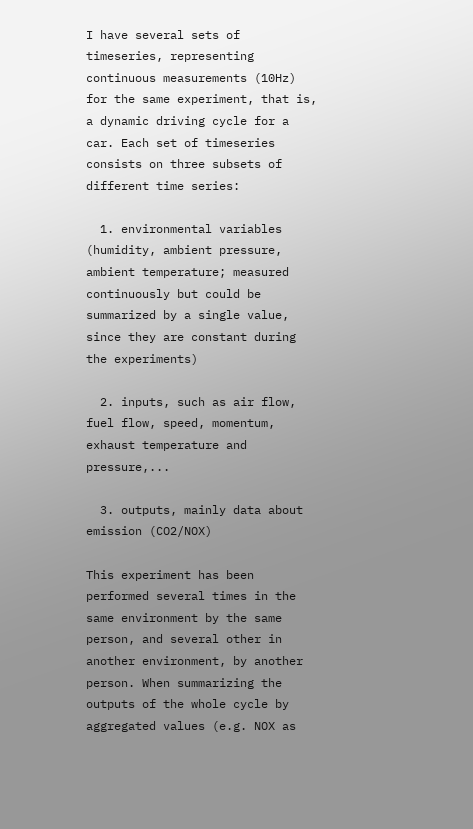I have several sets of timeseries, representing continuous measurements (10Hz) for the same experiment, that is, a dynamic driving cycle for a car. Each set of timeseries consists on three subsets of different time series:

  1. environmental variables (humidity, ambient pressure, ambient temperature; measured continuously but could be summarized by a single value, since they are constant during the experiments)

  2. inputs, such as air flow, fuel flow, speed, momentum, exhaust temperature and pressure,...

  3. outputs, mainly data about emission (CO2/NOX)

This experiment has been performed several times in the same environment by the same person, and several other in another environment, by another person. When summarizing the outputs of the whole cycle by aggregated values (e.g. NOX as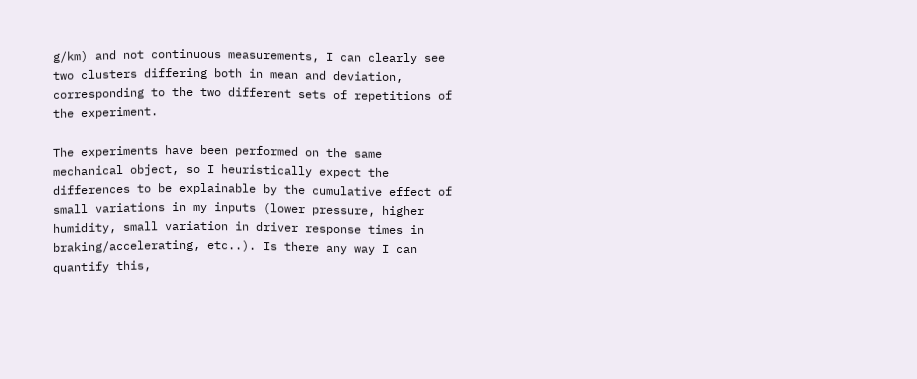g/km) and not continuous measurements, I can clearly see two clusters differing both in mean and deviation, corresponding to the two different sets of repetitions of the experiment.

The experiments have been performed on the same mechanical object, so I heuristically expect the differences to be explainable by the cumulative effect of small variations in my inputs (lower pressure, higher humidity, small variation in driver response times in braking/accelerating, etc..). Is there any way I can quantify this,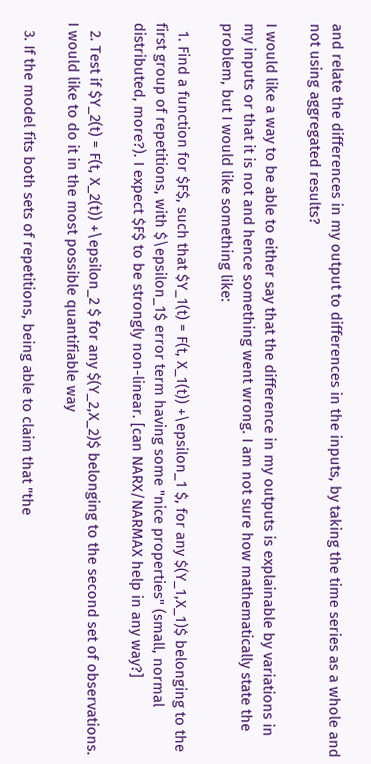and relate the differences in my output to differences in the inputs, by taking the time series as a whole and not using aggregated results?

I would like a way to be able to either say that the difference in my outputs is explainable by variations in my inputs or that it is not and hence something went wrong. I am not sure how mathematically state the problem, but I would like something like:

  1. Find a function for $F$, such that $Y_1(t) = F(t, X_1(t)) +\epsilon_1 $, for any $(Y_1,X_1)$ belonging to the first group of repetitions, with $\epsilon_1$ error term having some "nice properties" (small, normal distributed, more?). I expect $F$ to be strongly non-linear. [can NARX/NARMAX help in any way?]

  2. Test if $Y_2(t) = F(t, X_2(t)) +\epsilon_2 $ for any $(Y_2,X_2)$ belonging to the second set of observations. I would like to do it in the most possible quantifiable way

  3. If the model fits both sets of repetitions, being able to claim that "the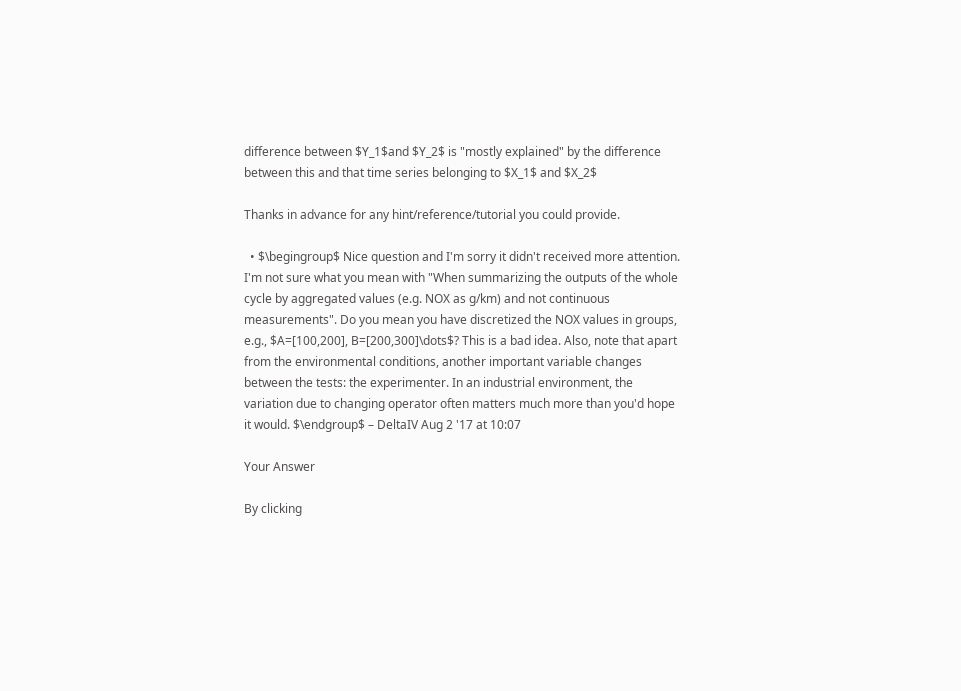difference between $Y_1$and $Y_2$ is "mostly explained" by the difference between this and that time series belonging to $X_1$ and $X_2$

Thanks in advance for any hint/reference/tutorial you could provide.

  • $\begingroup$ Nice question and I'm sorry it didn't received more attention. I'm not sure what you mean with "When summarizing the outputs of the whole cycle by aggregated values (e.g. NOX as g/km) and not continuous measurements". Do you mean you have discretized the NOX values in groups, e.g., $A=[100,200], B=[200,300]\dots$? This is a bad idea. Also, note that apart from the environmental conditions, another important variable changes between the tests: the experimenter. In an industrial environment, the variation due to changing operator often matters much more than you'd hope it would. $\endgroup$ – DeltaIV Aug 2 '17 at 10:07

Your Answer

By clicking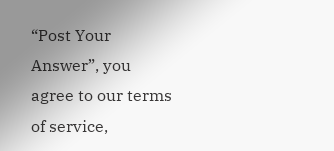“Post Your Answer”, you agree to our terms of service,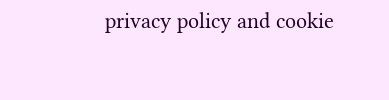privacy policy and cookie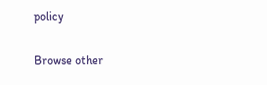policy

Browse other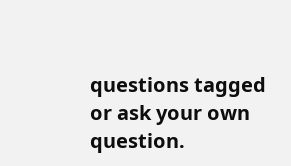questions tagged or ask your own question.